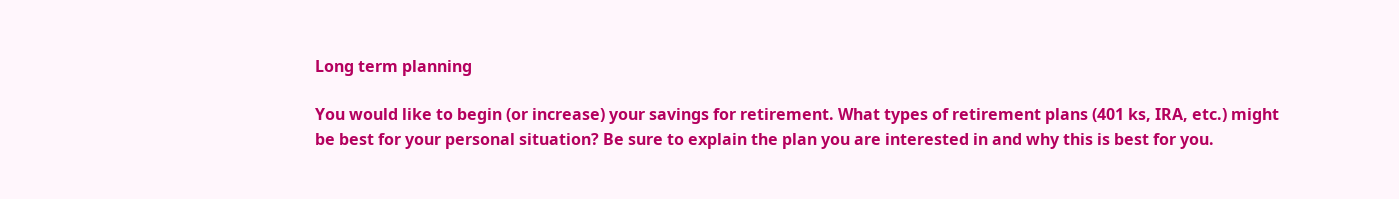Long term planning

You would like to begin (or increase) your savings for retirement. What types of retirement plans (401 ks, IRA, etc.) might be best for your personal situation? Be sure to explain the plan you are interested in and why this is best for you.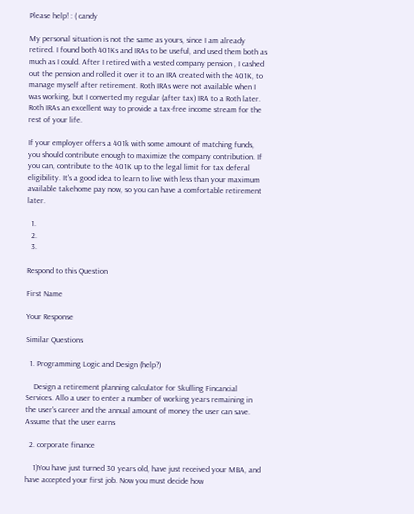Please help! : ( candy

My personal situation is not the same as yours, since I am already retired. I found both 401Ks and IRAs to be useful, and used them both as much as I could. After I retired with a vested company pension , I cashed out the pension and rolled it over it to an IRA created with the 401K, to manage myself after retirement. Roth IRAs were not available when I was working, but I converted my regular (after tax) IRA to a Roth later. Roth IRAs an excellent way to provide a tax-free income stream for the rest of your life.

If your employer offers a 401k with some amount of matching funds, you should contribute enough to maximize the company contribution. If you can, contribute to the 401K up to the legal limit for tax deferal eligibility. It's a good idea to learn to live with less than your maximum available takehome pay now, so you can have a comfortable retirement later.

  1.
  2.
  3.

Respond to this Question

First Name

Your Response

Similar Questions

  1. Programming Logic and Design (help?)

    Design a retirement planning calculator for Skulling Fincancial Services. Allo a user to enter a number of working years remaining in the user's career and the annual amount of money the user can save. Assume that the user earns

  2. corporate finance

    1)You have just turned 30 years old, have just received your MBA, and have accepted your first job. Now you must decide how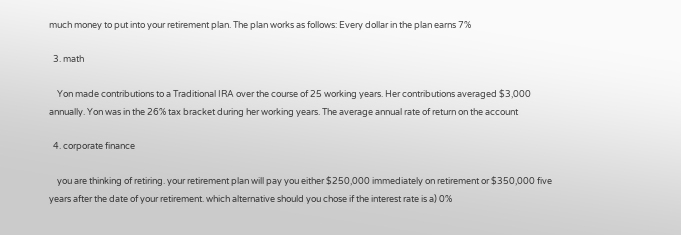much money to put into your retirement plan. The plan works as follows: Every dollar in the plan earns 7%

  3. math

    Yon made contributions to a Traditional IRA over the course of 25 working years. Her contributions averaged $3,000 annually. Yon was in the 26% tax bracket during her working years. The average annual rate of return on the account

  4. corporate finance

    you are thinking of retiring. your retirement plan will pay you either $250,000 immediately on retirement or $350,000 five years after the date of your retirement. which alternative should you chose if the interest rate is a) 0%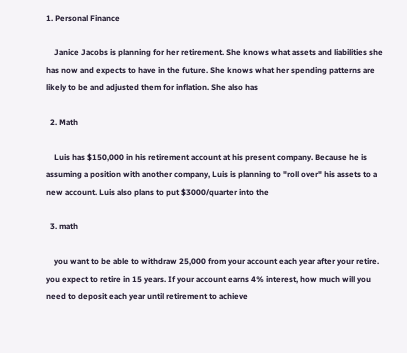1. Personal Finance

    Janice Jacobs is planning for her retirement. She knows what assets and liabilities she has now and expects to have in the future. She knows what her spending patterns are likely to be and adjusted them for inflation. She also has

  2. Math

    Luis has $150,000 in his retirement account at his present company. Because he is assuming a position with another company, Luis is planning to "roll over" his assets to a new account. Luis also plans to put $3000/quarter into the

  3. math

    you want to be able to withdraw 25,000 from your account each year after your retire. you expect to retire in 15 years. If your account earns 4% interest, how much will you need to deposit each year until retirement to achieve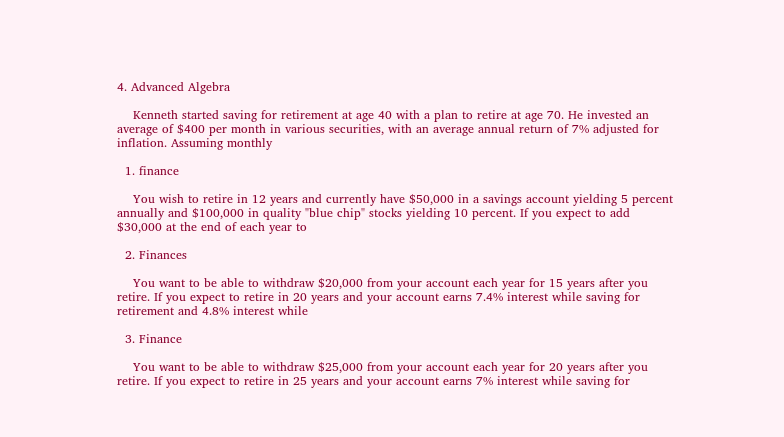4. Advanced Algebra

    Kenneth started saving for retirement at age 40 with a plan to retire at age 70. He invested an average of $400 per month in various securities, with an average annual return of 7% adjusted for inflation. Assuming monthly

  1. finance

    You wish to retire in 12 years and currently have $50,000 in a savings account yielding 5 percent annually and $100,000 in quality "blue chip" stocks yielding 10 percent. If you expect to add $30,000 at the end of each year to

  2. Finances

    You want to be able to withdraw $20,000 from your account each year for 15 years after you retire. If you expect to retire in 20 years and your account earns 7.4% interest while saving for retirement and 4.8% interest while

  3. Finance

    You want to be able to withdraw $25,000 from your account each year for 20 years after you retire. If you expect to retire in 25 years and your account earns 7% interest while saving for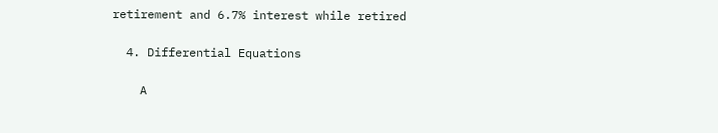retirement and 6.7% interest while retired

  4. Differential Equations

    A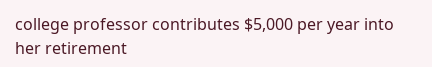college professor contributes $5,000 per year into her retirement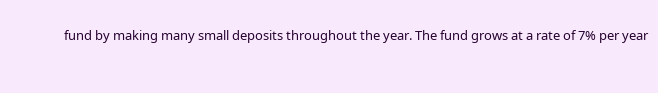fund by making many small deposits throughout the year. The fund grows at a rate of 7% per year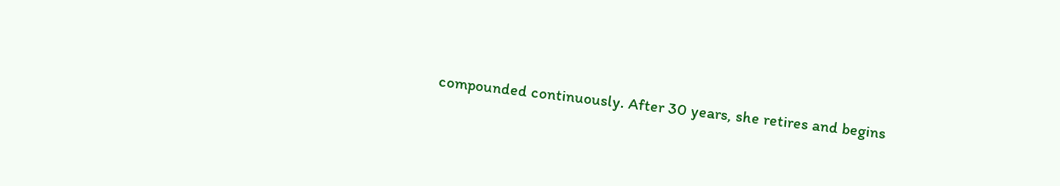compounded continuously. After 30 years, she retires and begins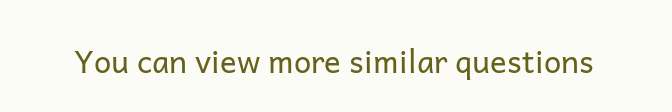You can view more similar questions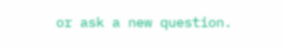or ask a new question.